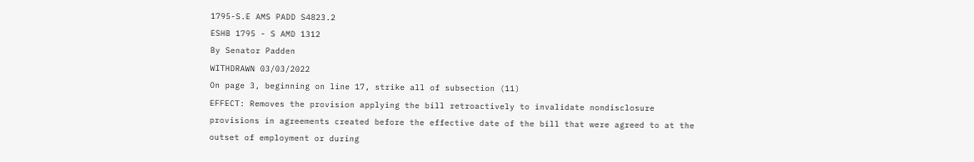1795-S.E AMS PADD S4823.2
ESHB 1795 - S AMD 1312
By Senator Padden
WITHDRAWN 03/03/2022
On page 3, beginning on line 17, strike all of subsection (11)
EFFECT: Removes the provision applying the bill retroactively to invalidate nondisclosure provisions in agreements created before the effective date of the bill that were agreed to at the outset of employment or during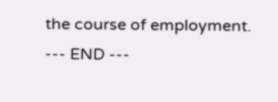the course of employment.
--- END ---